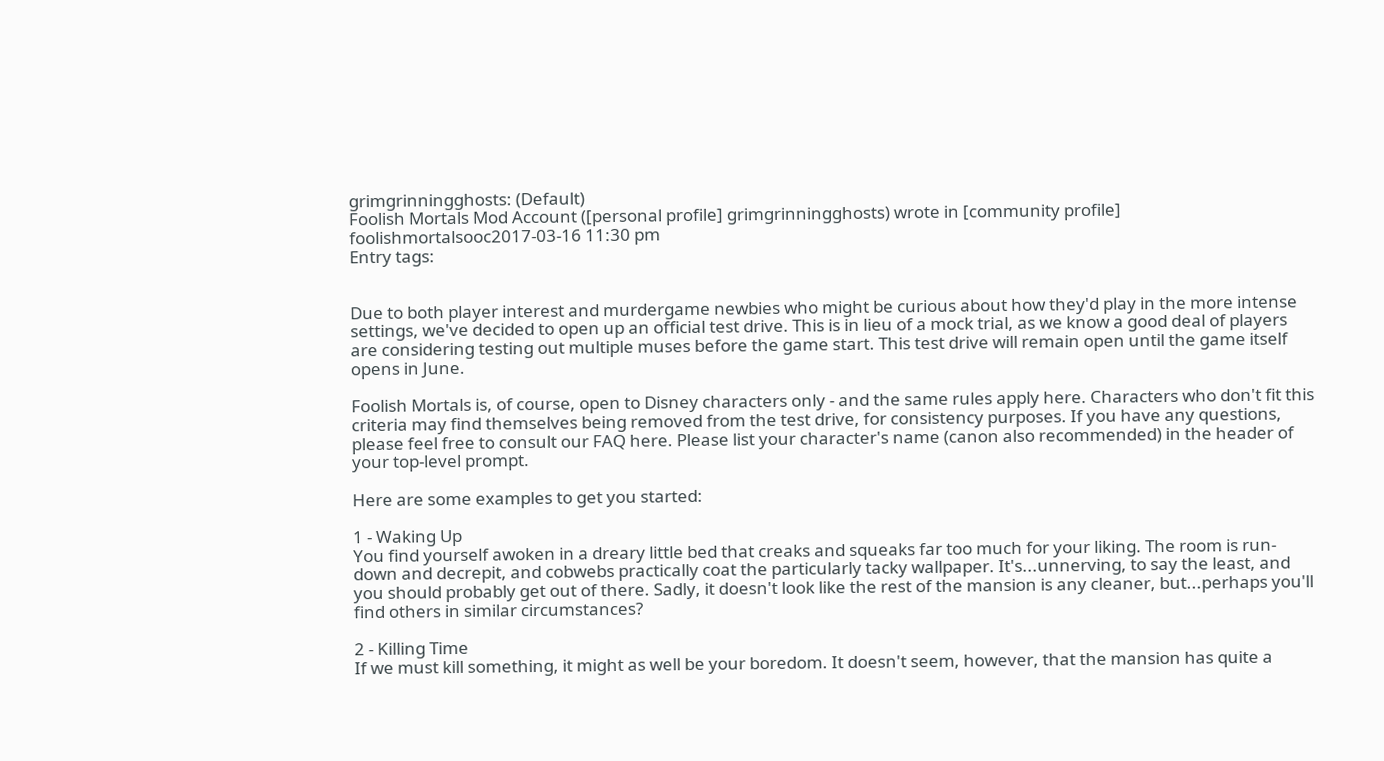grimgrinningghosts: (Default)
Foolish Mortals Mod Account ([personal profile] grimgrinningghosts) wrote in [community profile] foolishmortalsooc2017-03-16 11:30 pm
Entry tags:


Due to both player interest and murdergame newbies who might be curious about how they'd play in the more intense settings, we've decided to open up an official test drive. This is in lieu of a mock trial, as we know a good deal of players are considering testing out multiple muses before the game start. This test drive will remain open until the game itself opens in June.

Foolish Mortals is, of course, open to Disney characters only - and the same rules apply here. Characters who don't fit this criteria may find themselves being removed from the test drive, for consistency purposes. If you have any questions, please feel free to consult our FAQ here. Please list your character's name (canon also recommended) in the header of your top-level prompt.

Here are some examples to get you started:

1 - Waking Up
You find yourself awoken in a dreary little bed that creaks and squeaks far too much for your liking. The room is run-down and decrepit, and cobwebs practically coat the particularly tacky wallpaper. It's...unnerving, to say the least, and you should probably get out of there. Sadly, it doesn't look like the rest of the mansion is any cleaner, but...perhaps you'll find others in similar circumstances?

2 - Killing Time
If we must kill something, it might as well be your boredom. It doesn't seem, however, that the mansion has quite a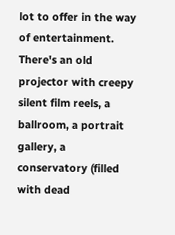lot to offer in the way of entertainment. There's an old projector with creepy silent film reels, a ballroom, a portrait gallery, a conservatory (filled with dead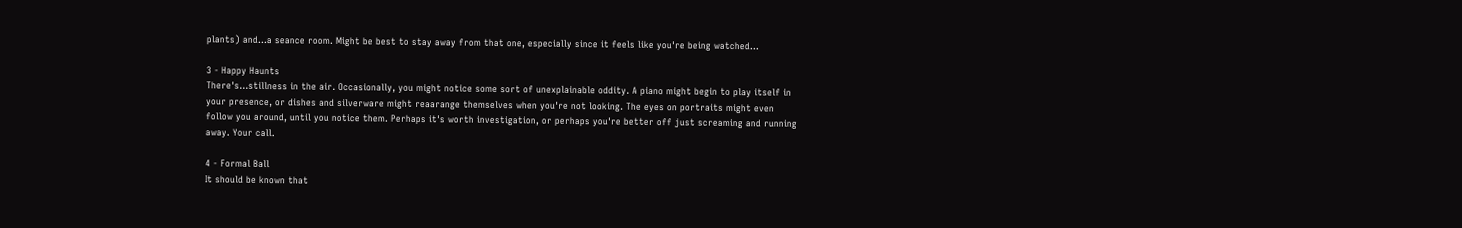plants) and...a seance room. Might be best to stay away from that one, especially since it feels like you're being watched...

3 - Happy Haunts
There's...stillness in the air. Occasionally, you might notice some sort of unexplainable oddity. A piano might begin to play itself in your presence, or dishes and silverware might reaarange themselves when you're not looking. The eyes on portraits might even follow you around, until you notice them. Perhaps it's worth investigation, or perhaps you're better off just screaming and running away. Your call.

4 - Formal Ball
It should be known that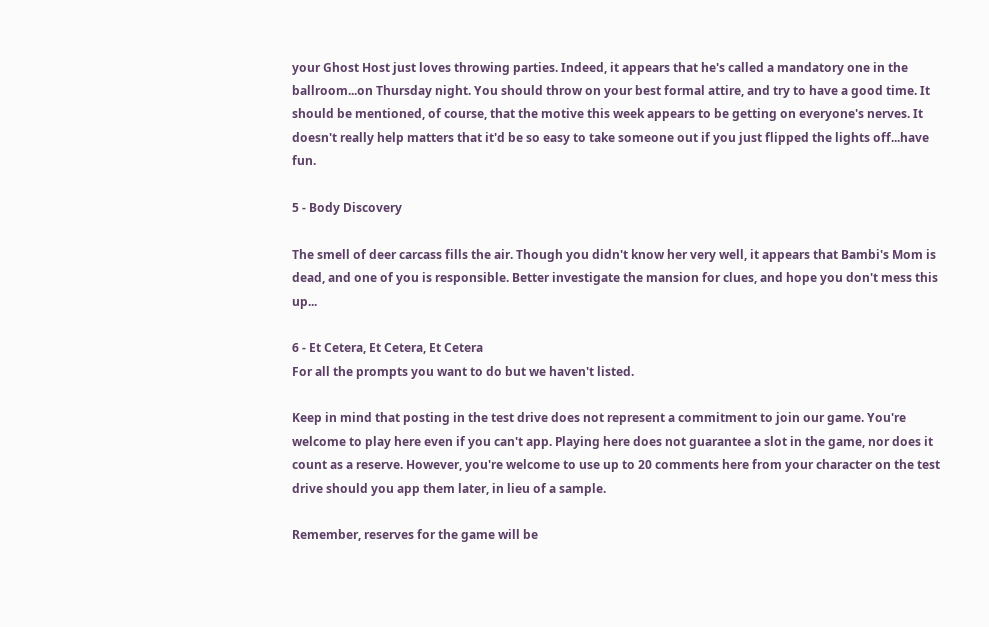your Ghost Host just loves throwing parties. Indeed, it appears that he's called a mandatory one in the ballroom...on Thursday night. You should throw on your best formal attire, and try to have a good time. It should be mentioned, of course, that the motive this week appears to be getting on everyone's nerves. It doesn't really help matters that it'd be so easy to take someone out if you just flipped the lights off...have fun.

5 - Body Discovery

The smell of deer carcass fills the air. Though you didn't know her very well, it appears that Bambi's Mom is dead, and one of you is responsible. Better investigate the mansion for clues, and hope you don't mess this up...

6 - Et Cetera, Et Cetera, Et Cetera
For all the prompts you want to do but we haven't listed.

Keep in mind that posting in the test drive does not represent a commitment to join our game. You're welcome to play here even if you can't app. Playing here does not guarantee a slot in the game, nor does it count as a reserve. However, you're welcome to use up to 20 comments here from your character on the test drive should you app them later, in lieu of a sample.

Remember, reserves for the game will be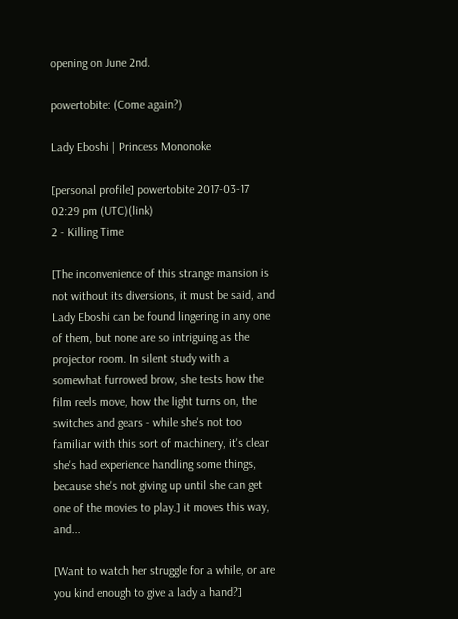opening on June 2nd.

powertobite: (Come again?)

Lady Eboshi | Princess Mononoke

[personal profile] powertobite 2017-03-17 02:29 pm (UTC)(link)
2 - Killing Time

[The inconvenience of this strange mansion is not without its diversions, it must be said, and Lady Eboshi can be found lingering in any one of them, but none are so intriguing as the projector room. In silent study with a somewhat furrowed brow, she tests how the film reels move, how the light turns on, the switches and gears - while she's not too familiar with this sort of machinery, it's clear she's had experience handling some things, because she's not giving up until she can get one of the movies to play.] it moves this way, and...

[Want to watch her struggle for a while, or are you kind enough to give a lady a hand?]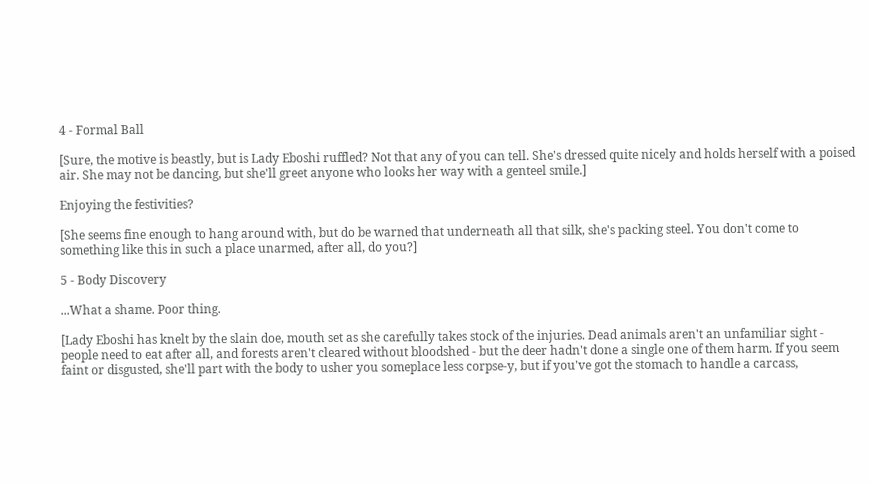4 - Formal Ball

[Sure, the motive is beastly, but is Lady Eboshi ruffled? Not that any of you can tell. She's dressed quite nicely and holds herself with a poised air. She may not be dancing, but she'll greet anyone who looks her way with a genteel smile.]

Enjoying the festivities?

[She seems fine enough to hang around with, but do be warned that underneath all that silk, she's packing steel. You don't come to something like this in such a place unarmed, after all, do you?]

5 - Body Discovery

...What a shame. Poor thing.

[Lady Eboshi has knelt by the slain doe, mouth set as she carefully takes stock of the injuries. Dead animals aren't an unfamiliar sight - people need to eat after all, and forests aren't cleared without bloodshed - but the deer hadn't done a single one of them harm. If you seem faint or disgusted, she'll part with the body to usher you someplace less corpse-y, but if you've got the stomach to handle a carcass,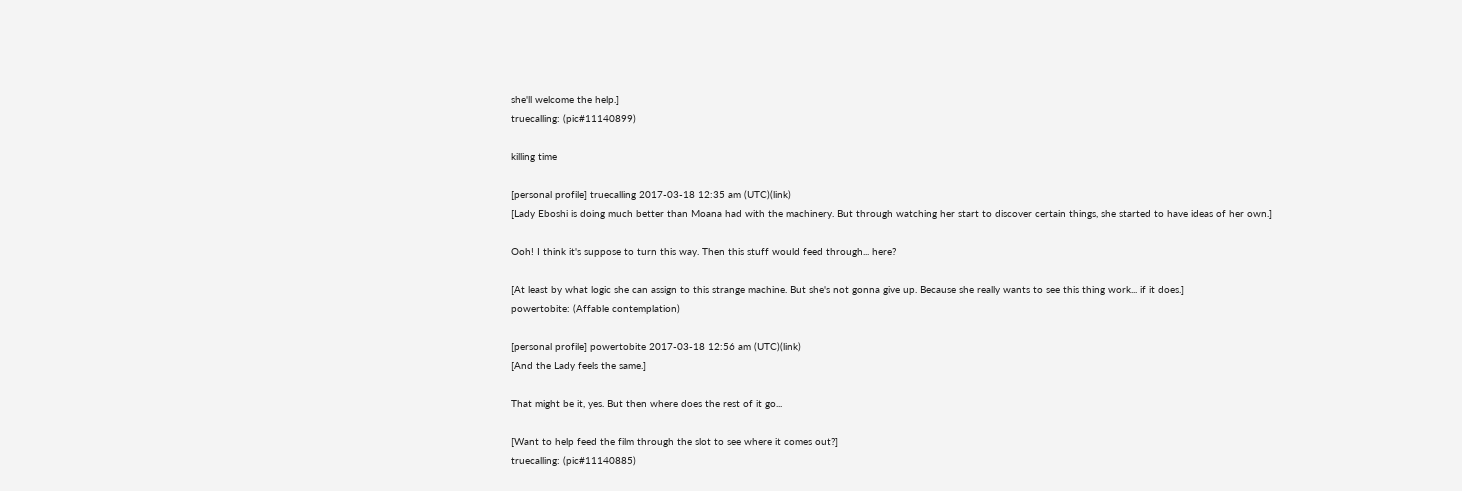she'll welcome the help.]
truecalling: (pic#11140899)

killing time

[personal profile] truecalling 2017-03-18 12:35 am (UTC)(link)
[Lady Eboshi is doing much better than Moana had with the machinery. But through watching her start to discover certain things, she started to have ideas of her own.]

Ooh! I think it's suppose to turn this way. Then this stuff would feed through... here?

[At least by what logic she can assign to this strange machine. But she's not gonna give up. Because she really wants to see this thing work... if it does.]
powertobite: (Affable contemplation)

[personal profile] powertobite 2017-03-18 12:56 am (UTC)(link)
[And the Lady feels the same.]

That might be it, yes. But then where does the rest of it go...

[Want to help feed the film through the slot to see where it comes out?]
truecalling: (pic#11140885)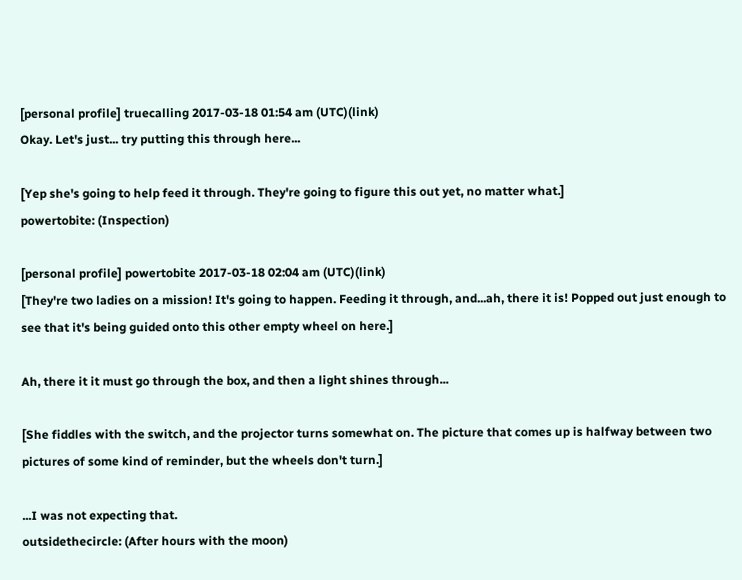[personal profile] truecalling 2017-03-18 01:54 am (UTC)(link)
Okay. Let's just... try putting this through here...

[Yep she's going to help feed it through. They're going to figure this out yet, no matter what.]
powertobite: (Inspection)

[personal profile] powertobite 2017-03-18 02:04 am (UTC)(link)
[They're two ladies on a mission! It's going to happen. Feeding it through, and...ah, there it is! Popped out just enough to see that it's being guided onto this other empty wheel on here.]

Ah, there it it must go through the box, and then a light shines through...

[She fiddles with the switch, and the projector turns somewhat on. The picture that comes up is halfway between two pictures of some kind of reminder, but the wheels don't turn.]

...I was not expecting that.
outsidethecircle: (After hours with the moon)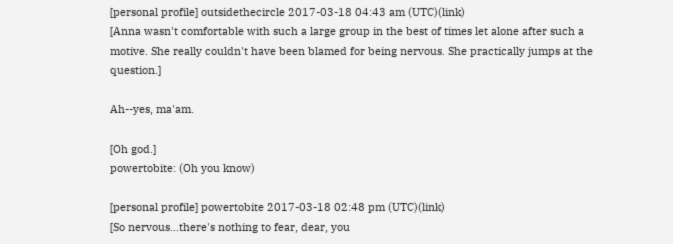[personal profile] outsidethecircle 2017-03-18 04:43 am (UTC)(link)
[Anna wasn't comfortable with such a large group in the best of times let alone after such a motive. She really couldn't have been blamed for being nervous. She practically jumps at the question.]

Ah--yes, ma'am.

[Oh god.]
powertobite: (Oh you know)

[personal profile] powertobite 2017-03-18 02:48 pm (UTC)(link)
[So nervous...there's nothing to fear, dear, you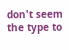don't seem the type to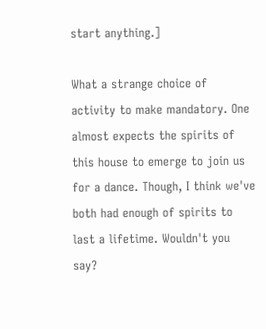start anything.]

What a strange choice of activity to make mandatory. One almost expects the spirits of this house to emerge to join us for a dance. Though, I think we've both had enough of spirits to last a lifetime. Wouldn't you say?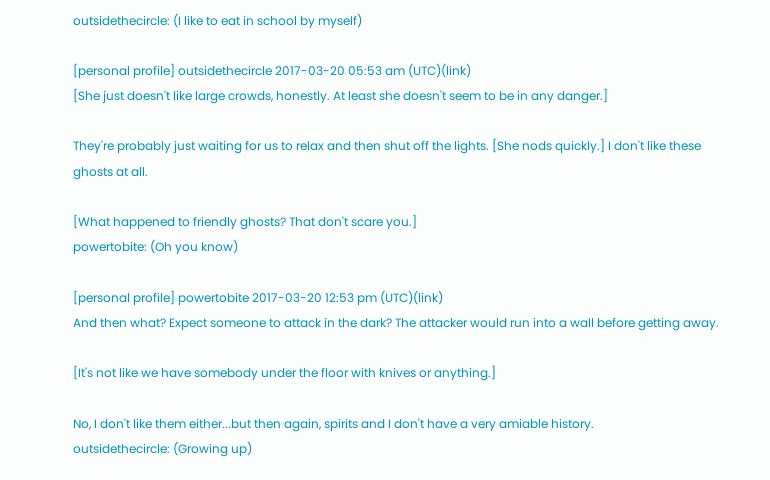outsidethecircle: (I like to eat in school by myself)

[personal profile] outsidethecircle 2017-03-20 05:53 am (UTC)(link)
[She just doesn't like large crowds, honestly. At least she doesn't seem to be in any danger.]

They're probably just waiting for us to relax and then shut off the lights. [She nods quickly.] I don't like these ghosts at all.

[What happened to friendly ghosts? That don't scare you.]
powertobite: (Oh you know)

[personal profile] powertobite 2017-03-20 12:53 pm (UTC)(link)
And then what? Expect someone to attack in the dark? The attacker would run into a wall before getting away.

[It's not like we have somebody under the floor with knives or anything.]

No, I don't like them either...but then again, spirits and I don't have a very amiable history.
outsidethecircle: (Growing up)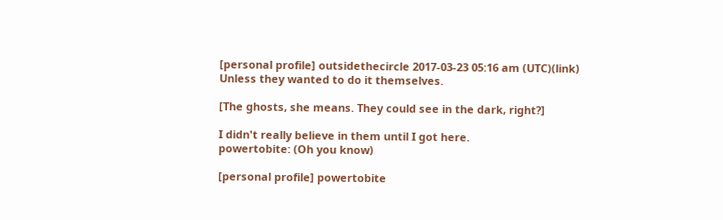[personal profile] outsidethecircle 2017-03-23 05:16 am (UTC)(link)
Unless they wanted to do it themselves.

[The ghosts, she means. They could see in the dark, right?]

I didn't really believe in them until I got here.
powertobite: (Oh you know)

[personal profile] powertobite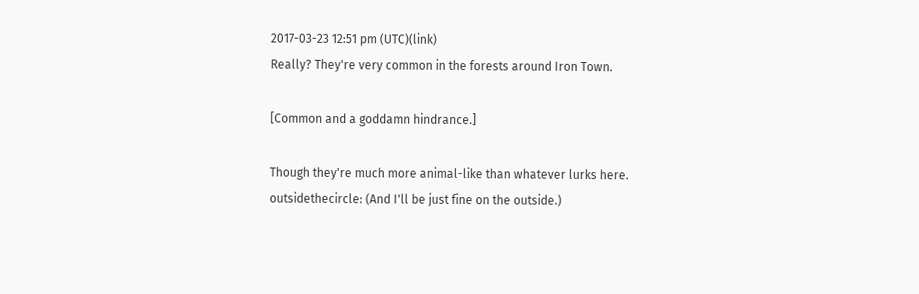2017-03-23 12:51 pm (UTC)(link)
Really? They're very common in the forests around Iron Town.

[Common and a goddamn hindrance.]

Though they're much more animal-like than whatever lurks here.
outsidethecircle: (And I'll be just fine on the outside.)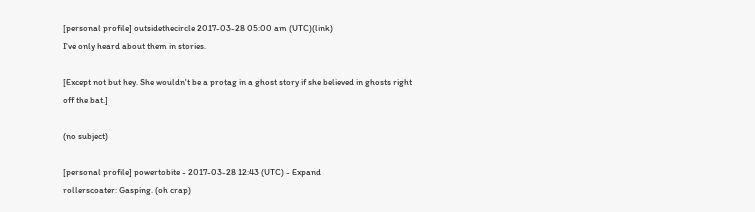[personal profile] outsidethecircle 2017-03-28 05:00 am (UTC)(link)
I've only heard about them in stories.

[Except not but hey. She wouldn't be a protag in a ghost story if she believed in ghosts right off the bat.]

(no subject)

[personal profile] powertobite - 2017-03-28 12:43 (UTC) - Expand
rollerscoater: Gasping. (oh crap)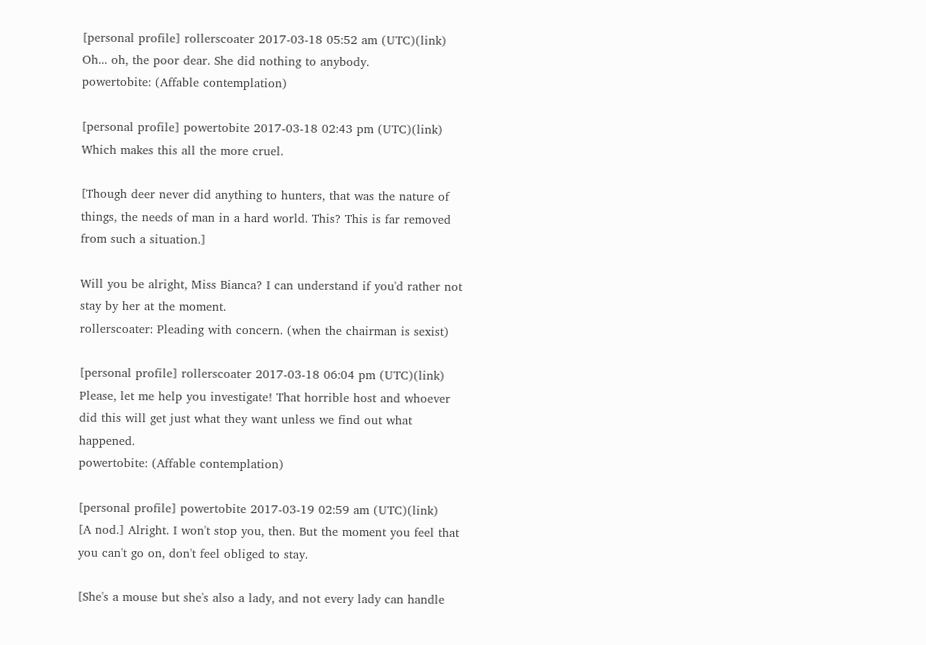[personal profile] rollerscoater 2017-03-18 05:52 am (UTC)(link)
Oh... oh, the poor dear. She did nothing to anybody.
powertobite: (Affable contemplation)

[personal profile] powertobite 2017-03-18 02:43 pm (UTC)(link)
Which makes this all the more cruel.

[Though deer never did anything to hunters, that was the nature of things, the needs of man in a hard world. This? This is far removed from such a situation.]

Will you be alright, Miss Bianca? I can understand if you'd rather not stay by her at the moment.
rollerscoater: Pleading with concern. (when the chairman is sexist)

[personal profile] rollerscoater 2017-03-18 06:04 pm (UTC)(link)
Please, let me help you investigate! That horrible host and whoever did this will get just what they want unless we find out what happened.
powertobite: (Affable contemplation)

[personal profile] powertobite 2017-03-19 02:59 am (UTC)(link)
[A nod.] Alright. I won't stop you, then. But the moment you feel that you can't go on, don't feel obliged to stay.

[She's a mouse but she's also a lady, and not every lady can handle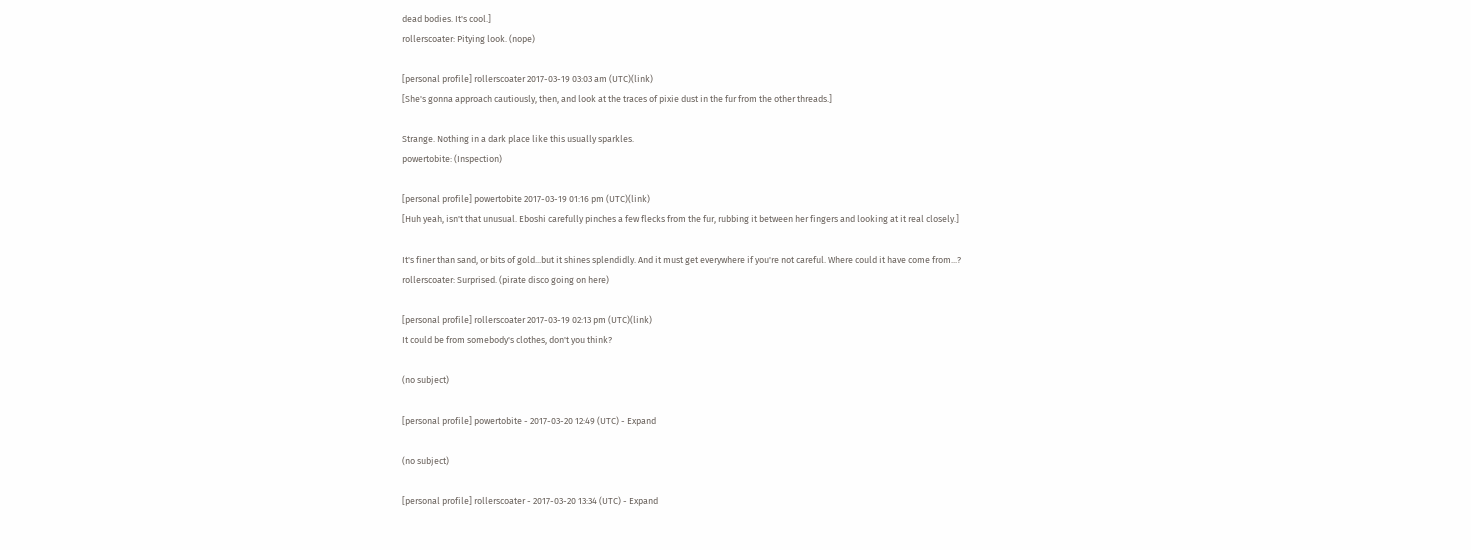dead bodies. It's cool.]
rollerscoater: Pitying look. (nope)

[personal profile] rollerscoater 2017-03-19 03:03 am (UTC)(link)
[She's gonna approach cautiously, then, and look at the traces of pixie dust in the fur from the other threads.]

Strange. Nothing in a dark place like this usually sparkles.
powertobite: (Inspection)

[personal profile] powertobite 2017-03-19 01:16 pm (UTC)(link)
[Huh yeah, isn't that unusual. Eboshi carefully pinches a few flecks from the fur, rubbing it between her fingers and looking at it real closely.]

It's finer than sand, or bits of gold...but it shines splendidly. And it must get everywhere if you're not careful. Where could it have come from...?
rollerscoater: Surprised. (pirate disco going on here)

[personal profile] rollerscoater 2017-03-19 02:13 pm (UTC)(link)
It could be from somebody's clothes, don't you think?

(no subject)

[personal profile] powertobite - 2017-03-20 12:49 (UTC) - Expand

(no subject)

[personal profile] rollerscoater - 2017-03-20 13:34 (UTC) - Expand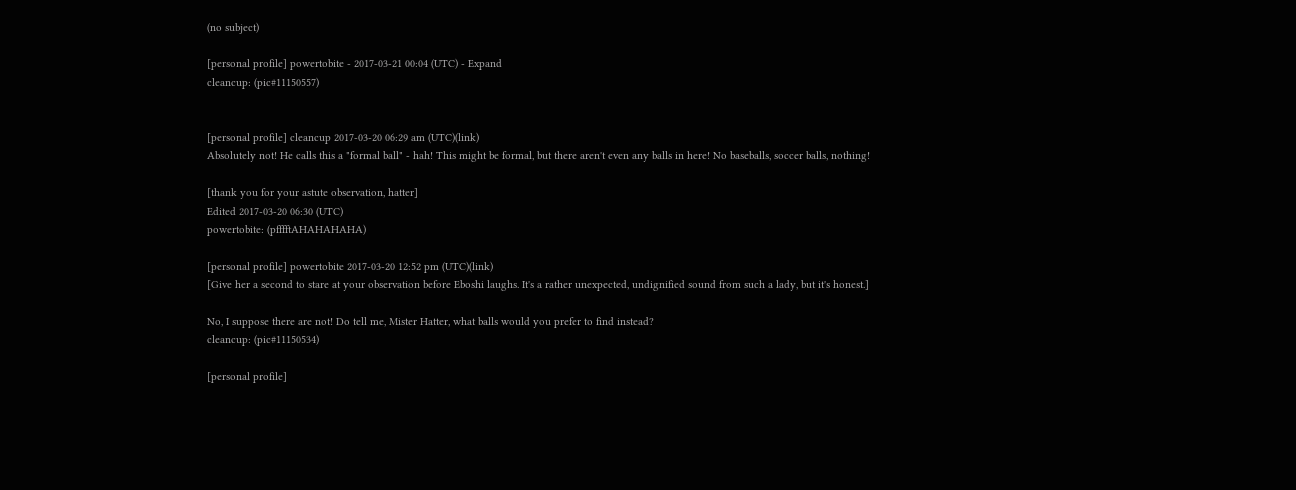(no subject)

[personal profile] powertobite - 2017-03-21 00:04 (UTC) - Expand
cleancup: (pic#11150557)


[personal profile] cleancup 2017-03-20 06:29 am (UTC)(link)
Absolutely not! He calls this a "formal ball" - hah! This might be formal, but there aren't even any balls in here! No baseballs, soccer balls, nothing!

[thank you for your astute observation, hatter]
Edited 2017-03-20 06:30 (UTC)
powertobite: (pfffftAHAHAHAHA)

[personal profile] powertobite 2017-03-20 12:52 pm (UTC)(link)
[Give her a second to stare at your observation before Eboshi laughs. It's a rather unexpected, undignified sound from such a lady, but it's honest.]

No, I suppose there are not! Do tell me, Mister Hatter, what balls would you prefer to find instead?
cleancup: (pic#11150534)

[personal profile]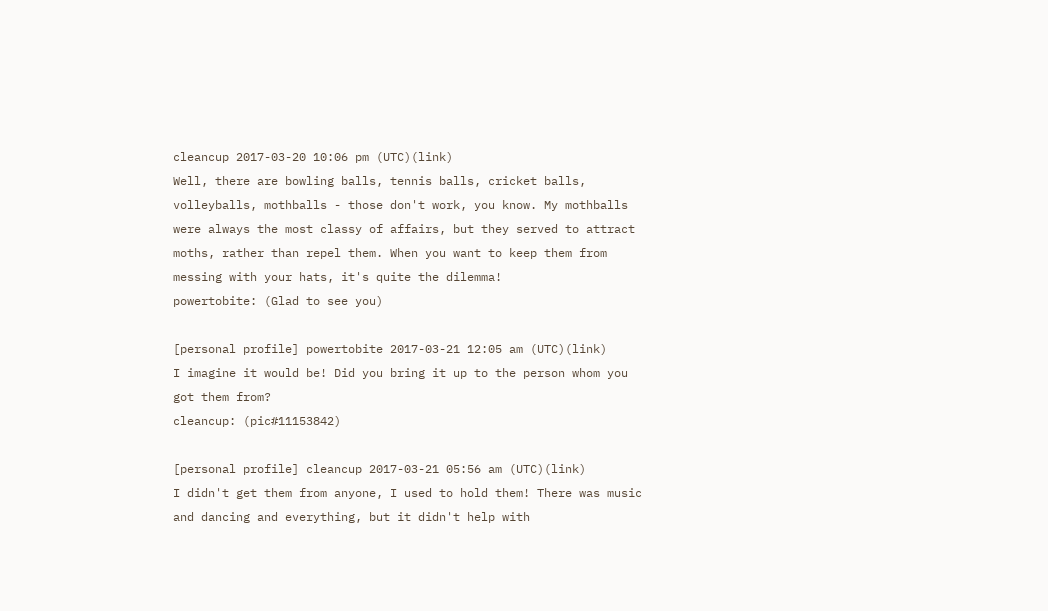cleancup 2017-03-20 10:06 pm (UTC)(link)
Well, there are bowling balls, tennis balls, cricket balls, volleyballs, mothballs - those don't work, you know. My mothballs were always the most classy of affairs, but they served to attract moths, rather than repel them. When you want to keep them from messing with your hats, it's quite the dilemma!
powertobite: (Glad to see you)

[personal profile] powertobite 2017-03-21 12:05 am (UTC)(link)
I imagine it would be! Did you bring it up to the person whom you got them from?
cleancup: (pic#11153842)

[personal profile] cleancup 2017-03-21 05:56 am (UTC)(link)
I didn't get them from anyone, I used to hold them! There was music and dancing and everything, but it didn't help with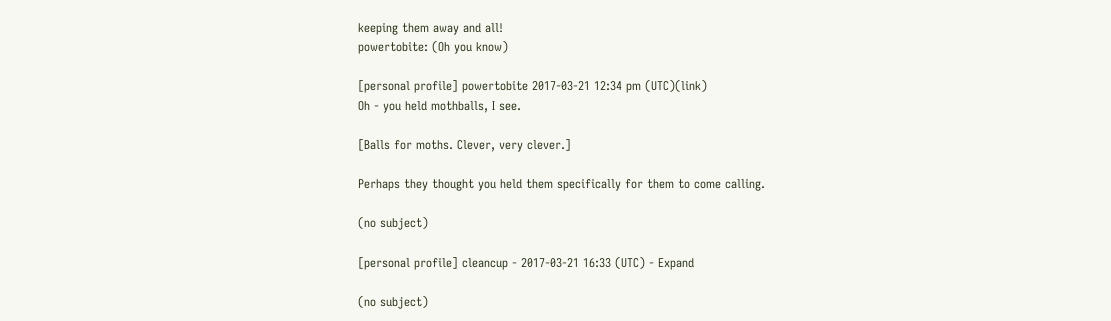keeping them away and all!
powertobite: (Oh you know)

[personal profile] powertobite 2017-03-21 12:34 pm (UTC)(link)
Oh - you held mothballs, I see.

[Balls for moths. Clever, very clever.]

Perhaps they thought you held them specifically for them to come calling.

(no subject)

[personal profile] cleancup - 2017-03-21 16:33 (UTC) - Expand

(no subject)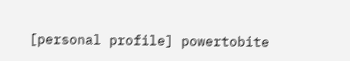[personal profile] powertobite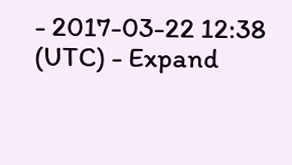- 2017-03-22 12:38 (UTC) - Expand